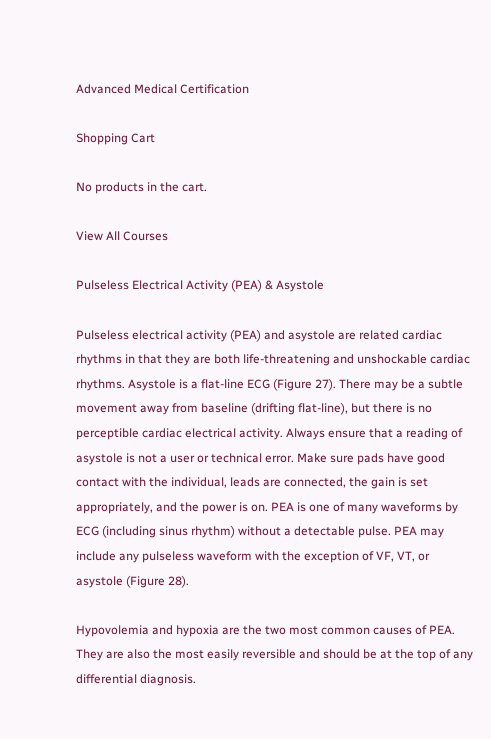Advanced Medical Certification

Shopping Cart

No products in the cart.

View All Courses

Pulseless Electrical Activity (PEA) & Asystole

Pulseless electrical activity (PEA) and asystole are related cardiac rhythms in that they are both life-threatening and unshockable cardiac rhythms. Asystole is a flat-line ECG (Figure 27). There may be a subtle movement away from baseline (drifting flat-line), but there is no perceptible cardiac electrical activity. Always ensure that a reading of asystole is not a user or technical error. Make sure pads have good contact with the individual, leads are connected, the gain is set appropriately, and the power is on. PEA is one of many waveforms by ECG (including sinus rhythm) without a detectable pulse. PEA may include any pulseless waveform with the exception of VF, VT, or asystole (Figure 28).

Hypovolemia and hypoxia are the two most common causes of PEA. They are also the most easily reversible and should be at the top of any differential diagnosis.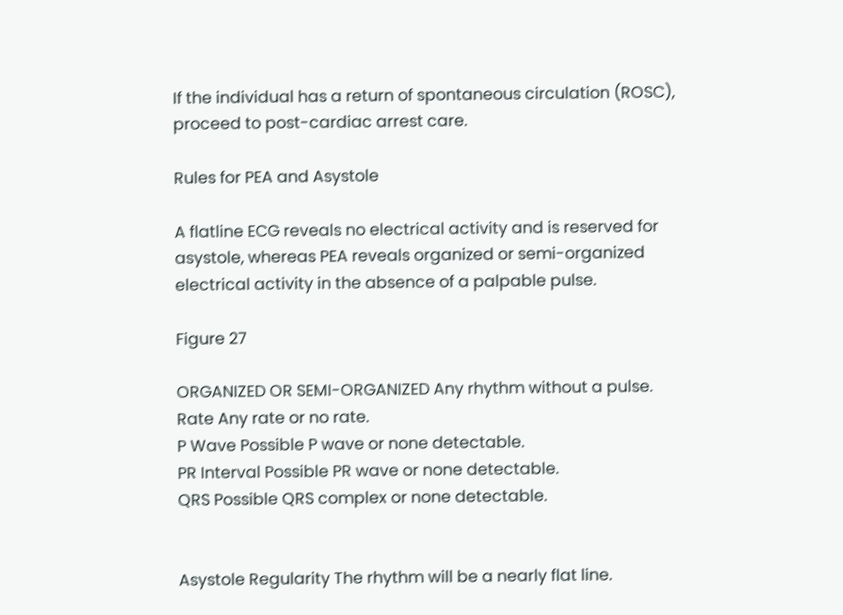If the individual has a return of spontaneous circulation (ROSC), proceed to post-cardiac arrest care.

Rules for PEA and Asystole

A flatline ECG reveals no electrical activity and is reserved for asystole, whereas PEA reveals organized or semi-organized electrical activity in the absence of a palpable pulse.

Figure 27

ORGANIZED OR SEMI-ORGANIZED Any rhythm without a pulse.
Rate Any rate or no rate.
P Wave Possible P wave or none detectable.
PR Interval Possible PR wave or none detectable.
QRS Possible QRS complex or none detectable.


Asystole Regularity The rhythm will be a nearly flat line.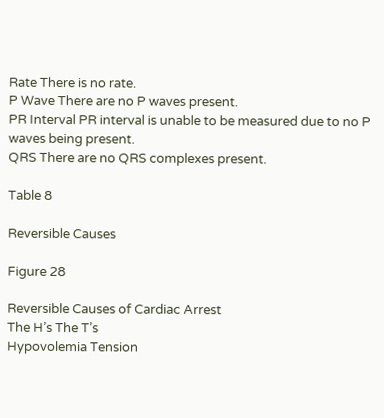Rate There is no rate.
P Wave There are no P waves present.
PR Interval PR interval is unable to be measured due to no P waves being present.
QRS There are no QRS complexes present.

Table 8

Reversible Causes

Figure 28

Reversible Causes of Cardiac Arrest
The H’s The T’s
Hypovolemia Tension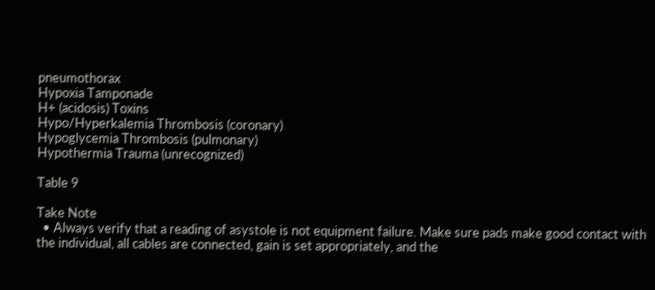pneumothorax
Hypoxia Tamponade
H+ (acidosis) Toxins
Hypo/Hyperkalemia Thrombosis (coronary)
Hypoglycemia Thrombosis (pulmonary)
Hypothermia Trauma (unrecognized)

Table 9

Take Note
  • Always verify that a reading of asystole is not equipment failure. Make sure pads make good contact with the individual, all cables are connected, gain is set appropriately, and the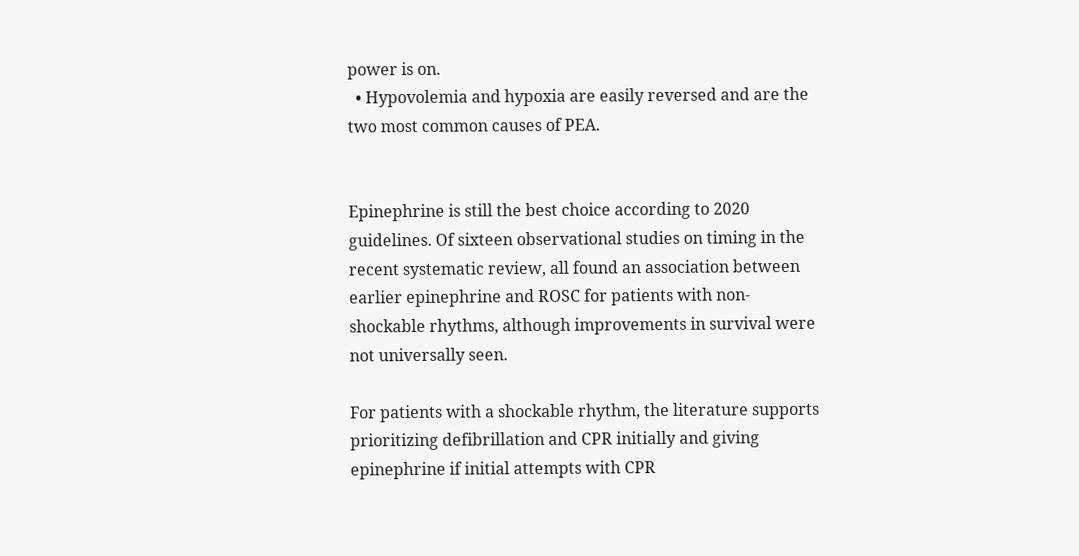power is on.
  • Hypovolemia and hypoxia are easily reversed and are the two most common causes of PEA.


Epinephrine is still the best choice according to 2020 guidelines. Of sixteen observational studies on timing in the recent systematic review, all found an association between earlier epinephrine and ROSC for patients with non-shockable rhythms, although improvements in survival were not universally seen.

For patients with a shockable rhythm, the literature supports prioritizing defibrillation and CPR initially and giving epinephrine if initial attempts with CPR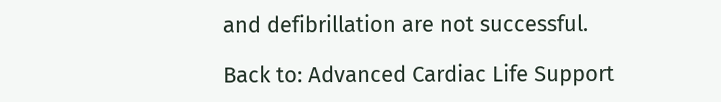and defibrillation are not successful.

Back to: Advanced Cardiac Life Support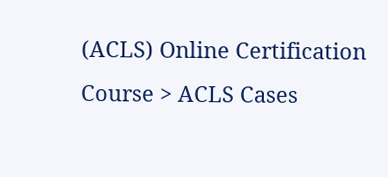(ACLS) Online Certification Course > ACLS Cases